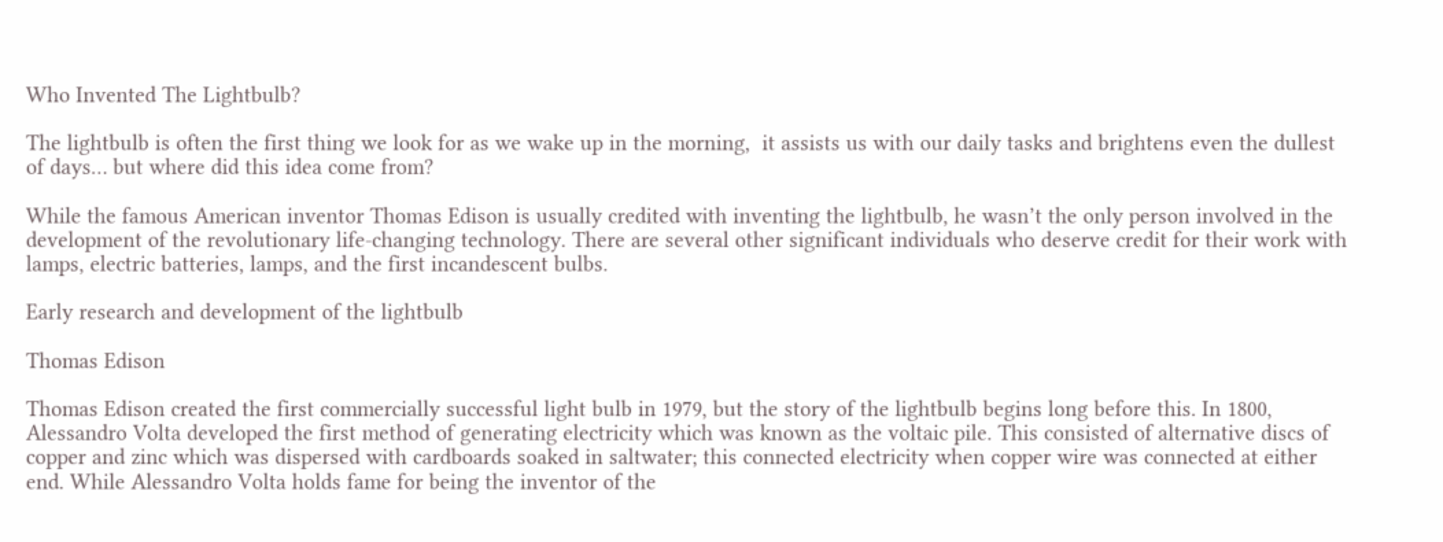Who Invented The Lightbulb?

The lightbulb is often the first thing we look for as we wake up in the morning,  it assists us with our daily tasks and brightens even the dullest of days… but where did this idea come from?

While the famous American inventor Thomas Edison is usually credited with inventing the lightbulb, he wasn’t the only person involved in the development of the revolutionary life-changing technology. There are several other significant individuals who deserve credit for their work with lamps, electric batteries, lamps, and the first incandescent bulbs.

Early research and development of the lightbulb

Thomas Edison

Thomas Edison created the first commercially successful light bulb in 1979, but the story of the lightbulb begins long before this. In 1800, Alessandro Volta developed the first method of generating electricity which was known as the voltaic pile. This consisted of alternative discs of copper and zinc which was dispersed with cardboards soaked in saltwater; this connected electricity when copper wire was connected at either end. While Alessandro Volta holds fame for being the inventor of the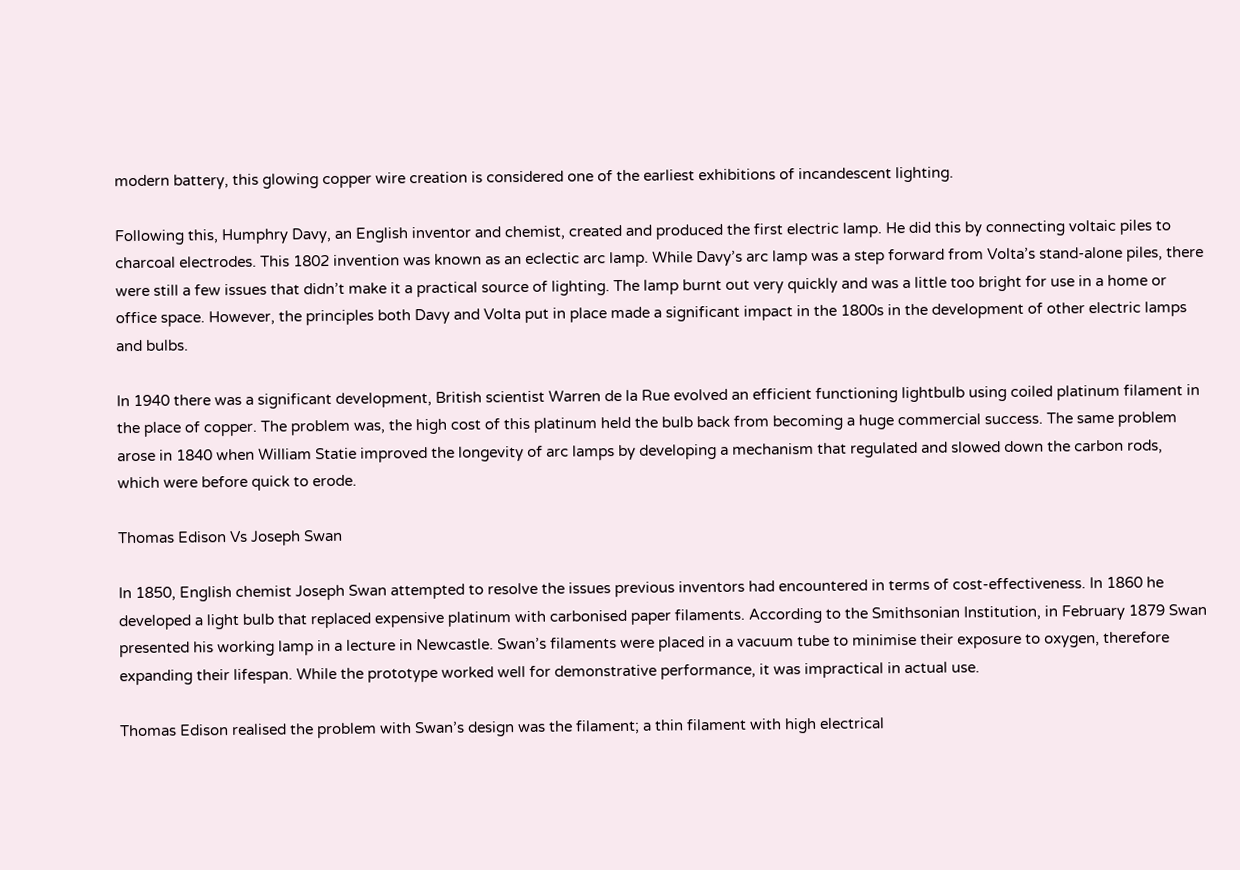modern battery, this glowing copper wire creation is considered one of the earliest exhibitions of incandescent lighting.

Following this, Humphry Davy, an English inventor and chemist, created and produced the first electric lamp. He did this by connecting voltaic piles to charcoal electrodes. This 1802 invention was known as an eclectic arc lamp. While Davy’s arc lamp was a step forward from Volta’s stand-alone piles, there were still a few issues that didn’t make it a practical source of lighting. The lamp burnt out very quickly and was a little too bright for use in a home or office space. However, the principles both Davy and Volta put in place made a significant impact in the 1800s in the development of other electric lamps and bulbs.

In 1940 there was a significant development, British scientist Warren de la Rue evolved an efficient functioning lightbulb using coiled platinum filament in the place of copper. The problem was, the high cost of this platinum held the bulb back from becoming a huge commercial success. The same problem arose in 1840 when William Statie improved the longevity of arc lamps by developing a mechanism that regulated and slowed down the carbon rods, which were before quick to erode.

Thomas Edison Vs Joseph Swan

In 1850, English chemist Joseph Swan attempted to resolve the issues previous inventors had encountered in terms of cost-effectiveness. In 1860 he developed a light bulb that replaced expensive platinum with carbonised paper filaments. According to the Smithsonian Institution, in February 1879 Swan presented his working lamp in a lecture in Newcastle. Swan’s filaments were placed in a vacuum tube to minimise their exposure to oxygen, therefore expanding their lifespan. While the prototype worked well for demonstrative performance, it was impractical in actual use.

Thomas Edison realised the problem with Swan’s design was the filament; a thin filament with high electrical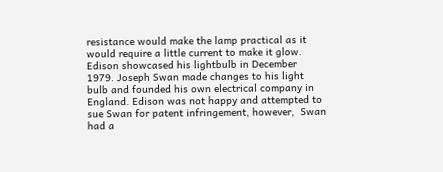resistance would make the lamp practical as it would require a little current to make it glow. Edison showcased his lightbulb in December 1979. Joseph Swan made changes to his light bulb and founded his own electrical company in England. Edison was not happy and attempted to sue Swan for patent infringement, however,  Swan had a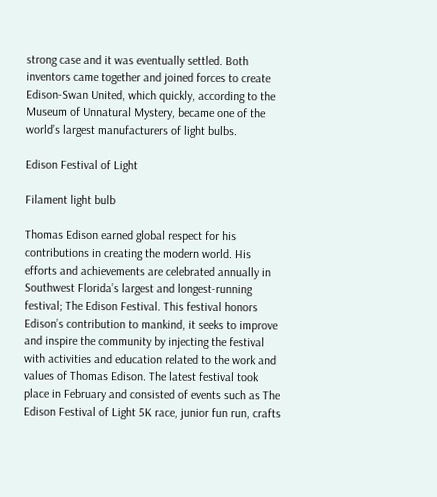strong case and it was eventually settled. Both inventors came together and joined forces to create Edison-Swan United, which quickly, according to the Museum of Unnatural Mystery, became one of the world’s largest manufacturers of light bulbs.

Edison Festival of Light

Filament light bulb

Thomas Edison earned global respect for his contributions in creating the modern world. His efforts and achievements are celebrated annually in Southwest Florida’s largest and longest-running festival; The Edison Festival. This festival honors Edison’s contribution to mankind, it seeks to improve and inspire the community by injecting the festival with activities and education related to the work and values of Thomas Edison. The latest festival took place in February and consisted of events such as The Edison Festival of Light 5K race, junior fun run, crafts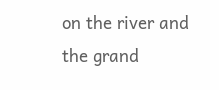on the river and the grand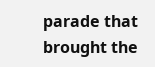parade that brought the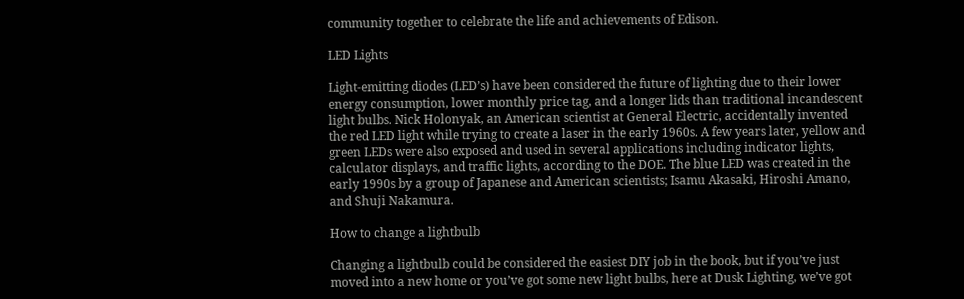community together to celebrate the life and achievements of Edison.

LED Lights

Light-emitting diodes (LED’s) have been considered the future of lighting due to their lower energy consumption, lower monthly price tag, and a longer lids than traditional incandescent light bulbs. Nick Holonyak, an American scientist at General Electric, accidentally invented the red LED light while trying to create a laser in the early 1960s. A few years later, yellow and green LEDs were also exposed and used in several applications including indicator lights, calculator displays, and traffic lights, according to the DOE. The blue LED was created in the early 1990s by a group of Japanese and American scientists; Isamu Akasaki, Hiroshi Amano, and Shuji Nakamura.

How to change a lightbulb

Changing a lightbulb could be considered the easiest DIY job in the book, but if you’ve just moved into a new home or you’ve got some new light bulbs, here at Dusk Lighting, we’ve got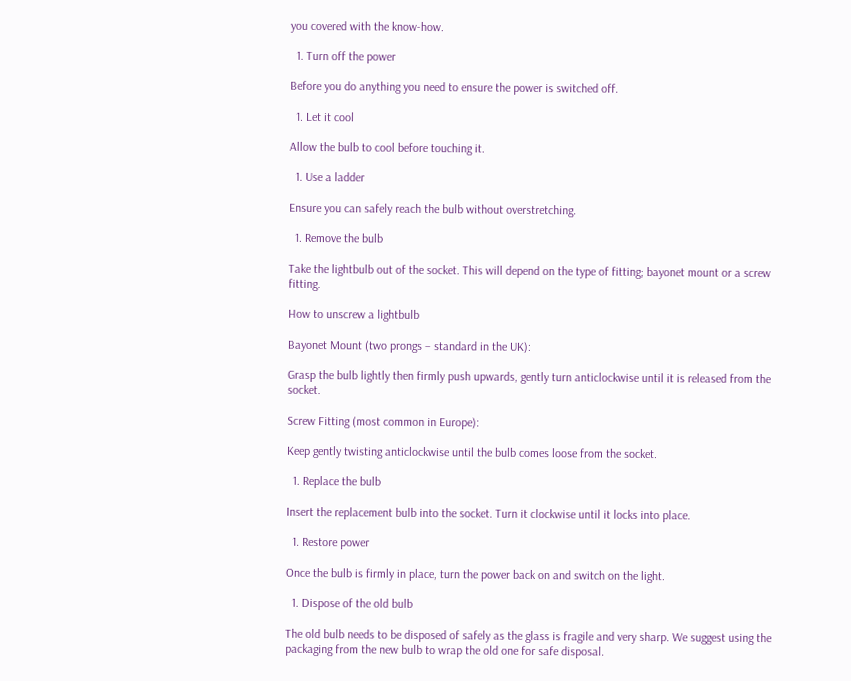you covered with the know-how.

  1. Turn off the power

Before you do anything you need to ensure the power is switched off.

  1. Let it cool

Allow the bulb to cool before touching it.

  1. Use a ladder

Ensure you can safely reach the bulb without overstretching.

  1. Remove the bulb

Take the lightbulb out of the socket. This will depend on the type of fitting; bayonet mount or a screw fitting.

How to unscrew a lightbulb

Bayonet Mount (two prongs – standard in the UK):

Grasp the bulb lightly then firmly push upwards, gently turn anticlockwise until it is released from the socket.

Screw Fitting (most common in Europe):

Keep gently twisting anticlockwise until the bulb comes loose from the socket.

  1. Replace the bulb

Insert the replacement bulb into the socket. Turn it clockwise until it locks into place.

  1. Restore power

Once the bulb is firmly in place, turn the power back on and switch on the light.

  1. Dispose of the old bulb

The old bulb needs to be disposed of safely as the glass is fragile and very sharp. We suggest using the packaging from the new bulb to wrap the old one for safe disposal.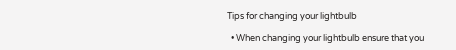Tips for changing your lightbulb

  • When changing your lightbulb ensure that you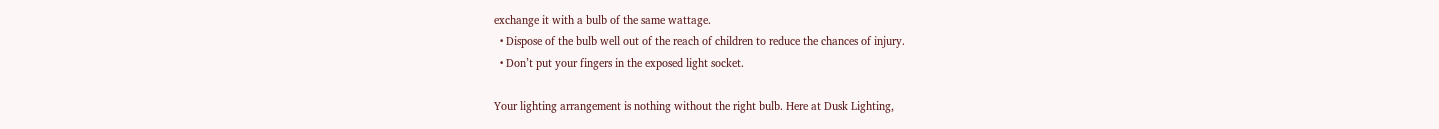exchange it with a bulb of the same wattage.
  • Dispose of the bulb well out of the reach of children to reduce the chances of injury.
  • Don’t put your fingers in the exposed light socket.

Your lighting arrangement is nothing without the right bulb. Here at Dusk Lighting,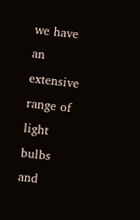we have an extensive range of light bulbs and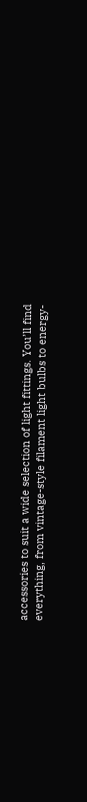accessories to suit a wide selection of light fittings. You’ll find everything, from vintage-style filament light bulbs to energy-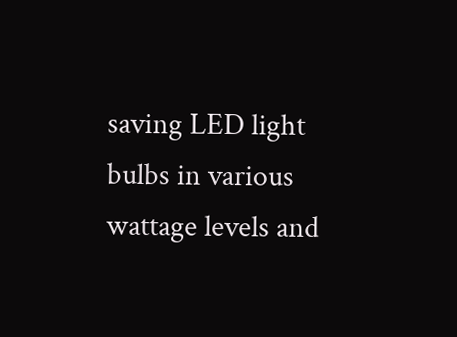saving LED light bulbs in various wattage levels and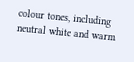colour tones, including neutral white and warm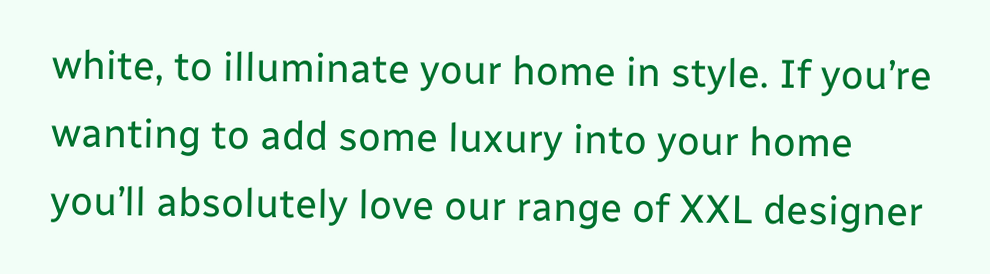white, to illuminate your home in style. If you’re wanting to add some luxury into your home you’ll absolutely love our range of XXL designer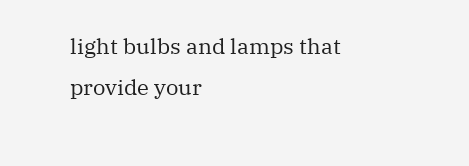light bulbs and lamps that provide your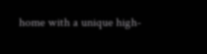home with a unique high-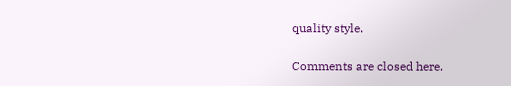quality style.

Comments are closed here.